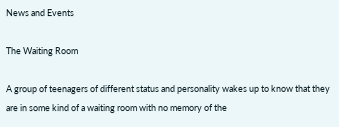News and Events

The Waiting Room

A group of teenagers of different status and personality wakes up to know that they are in some kind of a waiting room with no memory of the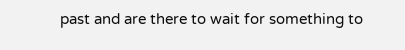past and are there to wait for something to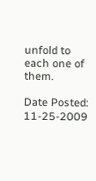unfold to each one of them.

Date Posted: 11-25-2009